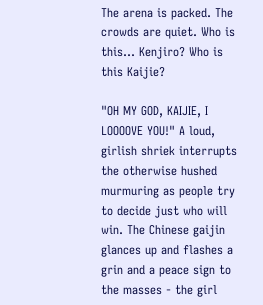The arena is packed. The crowds are quiet. Who is this... Kenjiro? Who is this Kaijie?

"OH MY GOD, KAIJIE, I LOOOOVE YOU!" A loud, girlish shriek interrupts the otherwise hushed murmuring as people try to decide just who will win. The Chinese gaijin glances up and flashes a grin and a peace sign to the masses - the girl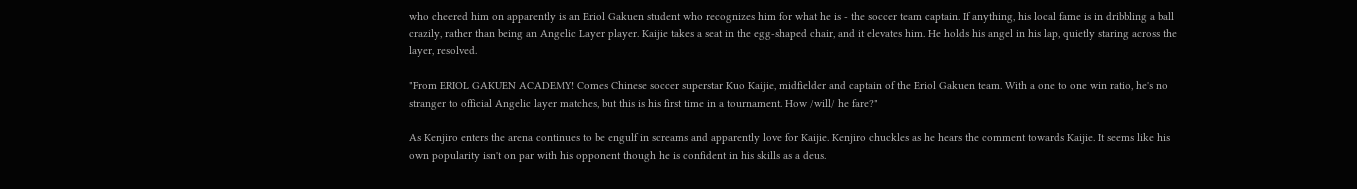who cheered him on apparently is an Eriol Gakuen student who recognizes him for what he is - the soccer team captain. If anything, his local fame is in dribbling a ball crazily, rather than being an Angelic Layer player. Kaijie takes a seat in the egg-shaped chair, and it elevates him. He holds his angel in his lap, quietly staring across the layer, resolved.

"From ERIOL GAKUEN ACADEMY! Comes Chinese soccer superstar Kuo Kaijie, midfielder and captain of the Eriol Gakuen team. With a one to one win ratio, he's no stranger to official Angelic layer matches, but this is his first time in a tournament. How /will/ he fare?"

As Kenjiro enters the arena continues to be engulf in screams and apparently love for Kaijie. Kenjiro chuckles as he hears the comment towards Kaijie. It seems like his own popularity isn't on par with his opponent though he is confident in his skills as a deus.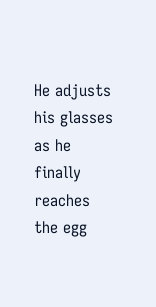He adjusts his glasses as he finally reaches the egg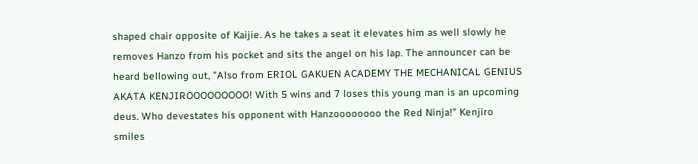shaped chair opposite of Kaijie. As he takes a seat it elevates him as well slowly he removes Hanzo from his pocket and sits the angel on his lap. The announcer can be heard bellowing out, "Also from ERIOL GAKUEN ACADEMY THE MECHANICAL GENIUS AKATA KENJIROOOOOOOOO! With 5 wins and 7 loses this young man is an upcoming deus. Who devestates his opponent with Hanzoooooooo the Red Ninja!" Kenjiro smiles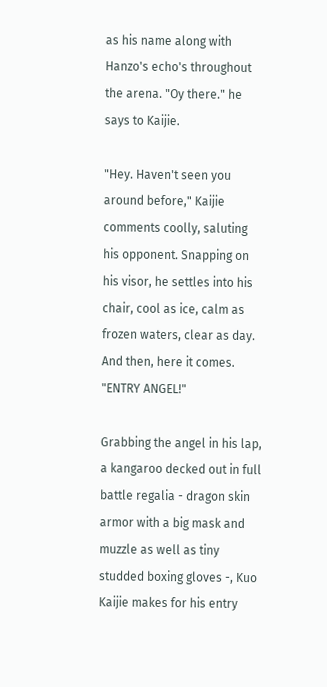as his name along with Hanzo's echo's throughout the arena. "Oy there." he says to Kaijie.

"Hey. Haven't seen you around before," Kaijie comments coolly, saluting his opponent. Snapping on his visor, he settles into his chair, cool as ice, calm as frozen waters, clear as day. And then, here it comes. "ENTRY ANGEL!"

Grabbing the angel in his lap, a kangaroo decked out in full battle regalia - dragon skin armor with a big mask and muzzle as well as tiny studded boxing gloves -, Kuo Kaijie makes for his entry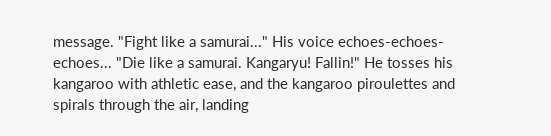message. "Fight like a samurai..." His voice echoes-echoes-echoes... "Die like a samurai. Kangaryu! Fallin!" He tosses his kangaroo with athletic ease, and the kangaroo piroulettes and spirals through the air, landing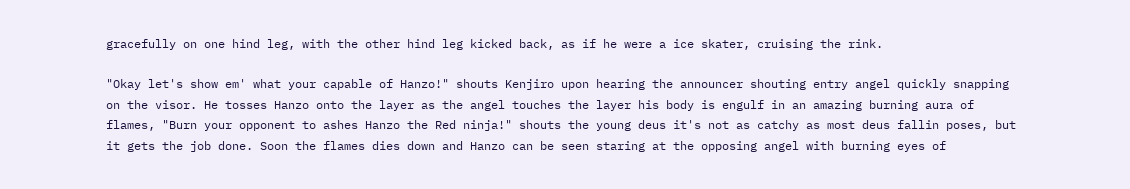gracefully on one hind leg, with the other hind leg kicked back, as if he were a ice skater, cruising the rink.

"Okay let's show em' what your capable of Hanzo!" shouts Kenjiro upon hearing the announcer shouting entry angel quickly snapping on the visor. He tosses Hanzo onto the layer as the angel touches the layer his body is engulf in an amazing burning aura of flames, "Burn your opponent to ashes Hanzo the Red ninja!" shouts the young deus it's not as catchy as most deus fallin poses, but it gets the job done. Soon the flames dies down and Hanzo can be seen staring at the opposing angel with burning eyes of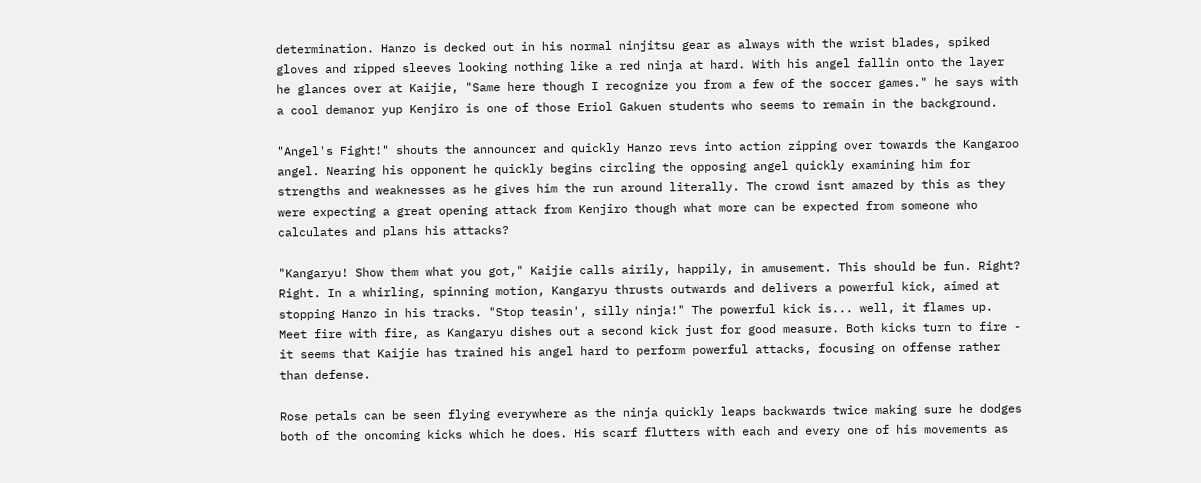determination. Hanzo is decked out in his normal ninjitsu gear as always with the wrist blades, spiked gloves and ripped sleeves looking nothing like a red ninja at hard. With his angel fallin onto the layer he glances over at Kaijie, "Same here though I recognize you from a few of the soccer games." he says with a cool demanor yup Kenjiro is one of those Eriol Gakuen students who seems to remain in the background.

"Angel's Fight!" shouts the announcer and quickly Hanzo revs into action zipping over towards the Kangaroo angel. Nearing his opponent he quickly begins circling the opposing angel quickly examining him for strengths and weaknesses as he gives him the run around literally. The crowd isnt amazed by this as they were expecting a great opening attack from Kenjiro though what more can be expected from someone who calculates and plans his attacks?

"Kangaryu! Show them what you got," Kaijie calls airily, happily, in amusement. This should be fun. Right? Right. In a whirling, spinning motion, Kangaryu thrusts outwards and delivers a powerful kick, aimed at stopping Hanzo in his tracks. "Stop teasin', silly ninja!" The powerful kick is... well, it flames up. Meet fire with fire, as Kangaryu dishes out a second kick just for good measure. Both kicks turn to fire - it seems that Kaijie has trained his angel hard to perform powerful attacks, focusing on offense rather than defense.

Rose petals can be seen flying everywhere as the ninja quickly leaps backwards twice making sure he dodges both of the oncoming kicks which he does. His scarf flutters with each and every one of his movements as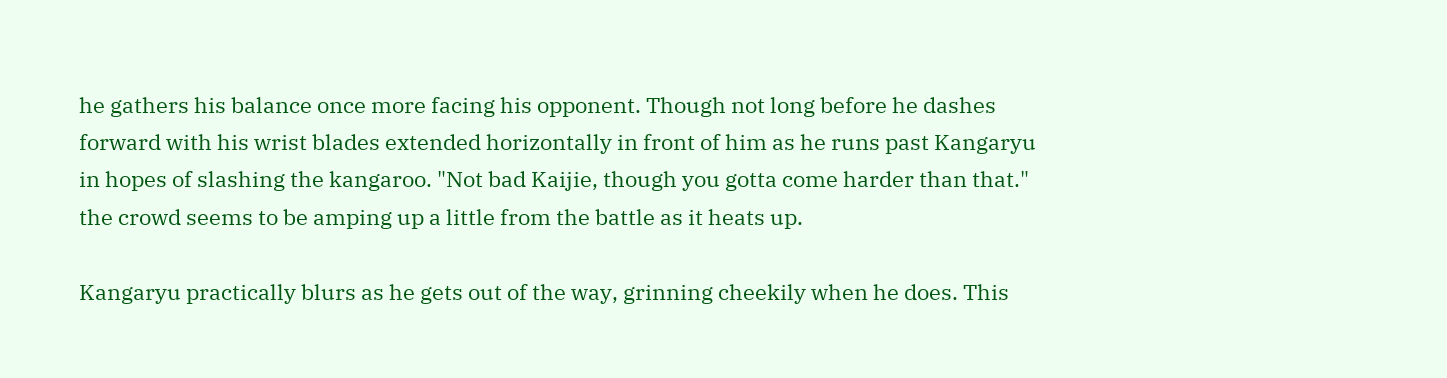he gathers his balance once more facing his opponent. Though not long before he dashes forward with his wrist blades extended horizontally in front of him as he runs past Kangaryu in hopes of slashing the kangaroo. "Not bad Kaijie, though you gotta come harder than that." the crowd seems to be amping up a little from the battle as it heats up.

Kangaryu practically blurs as he gets out of the way, grinning cheekily when he does. This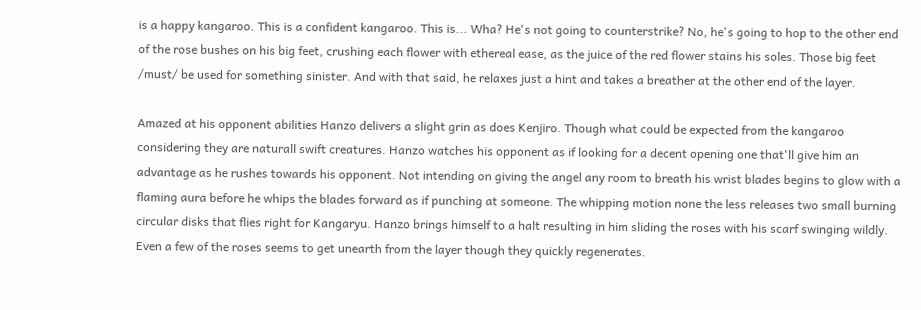is a happy kangaroo. This is a confident kangaroo. This is... Wha? He's not going to counterstrike? No, he's going to hop to the other end of the rose bushes on his big feet, crushing each flower with ethereal ease, as the juice of the red flower stains his soles. Those big feet /must/ be used for something sinister. And with that said, he relaxes just a hint and takes a breather at the other end of the layer.

Amazed at his opponent abilities Hanzo delivers a slight grin as does Kenjiro. Though what could be expected from the kangaroo considering they are naturall swift creatures. Hanzo watches his opponent as if looking for a decent opening one that'll give him an advantage as he rushes towards his opponent. Not intending on giving the angel any room to breath his wrist blades begins to glow with a flaming aura before he whips the blades forward as if punching at someone. The whipping motion none the less releases two small burning circular disks that flies right for Kangaryu. Hanzo brings himself to a halt resulting in him sliding the roses with his scarf swinging wildly. Even a few of the roses seems to get unearth from the layer though they quickly regenerates.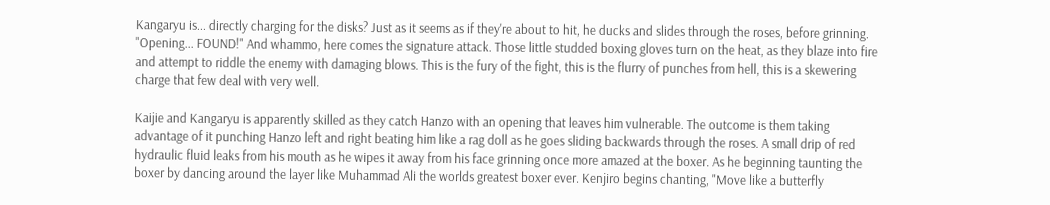Kangaryu is... directly charging for the disks? Just as it seems as if they're about to hit, he ducks and slides through the roses, before grinning. "Opening... FOUND!" And whammo, here comes the signature attack. Those little studded boxing gloves turn on the heat, as they blaze into fire and attempt to riddle the enemy with damaging blows. This is the fury of the fight, this is the flurry of punches from hell, this is a skewering charge that few deal with very well.

Kaijie and Kangaryu is apparently skilled as they catch Hanzo with an opening that leaves him vulnerable. The outcome is them taking advantage of it punching Hanzo left and right beating him like a rag doll as he goes sliding backwards through the roses. A small drip of red hydraulic fluid leaks from his mouth as he wipes it away from his face grinning once more amazed at the boxer. As he beginning taunting the boxer by dancing around the layer like Muhammad Ali the worlds greatest boxer ever. Kenjiro begins chanting, "Move like a butterfly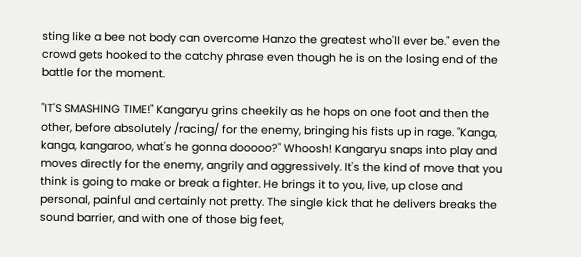sting like a bee not body can overcome Hanzo the greatest who'll ever be." even the crowd gets hooked to the catchy phrase even though he is on the losing end of the battle for the moment.

"IT'S SMASHING TIME!" Kangaryu grins cheekily as he hops on one foot and then the other, before absolutely /racing/ for the enemy, bringing his fists up in rage. "Kanga, kanga, kangaroo, what's he gonna dooooo?" Whoosh! Kangaryu snaps into play and moves directly for the enemy, angrily and aggressively. It's the kind of move that you think is going to make or break a fighter. He brings it to you, live, up close and personal, painful and certainly not pretty. The single kick that he delivers breaks the sound barrier, and with one of those big feet,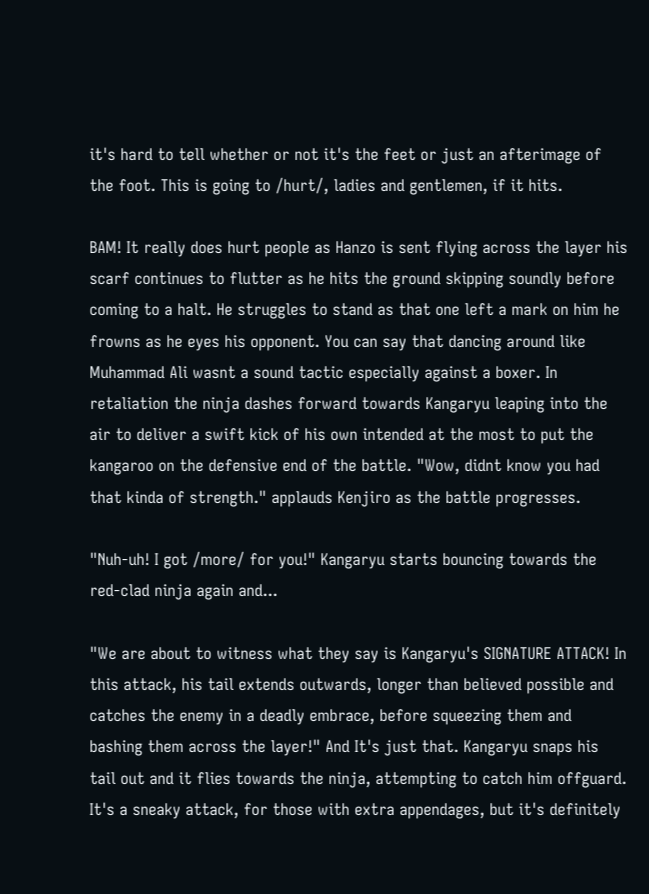it's hard to tell whether or not it's the feet or just an afterimage of the foot. This is going to /hurt/, ladies and gentlemen, if it hits.

BAM! It really does hurt people as Hanzo is sent flying across the layer his scarf continues to flutter as he hits the ground skipping soundly before coming to a halt. He struggles to stand as that one left a mark on him he frowns as he eyes his opponent. You can say that dancing around like Muhammad Ali wasnt a sound tactic especially against a boxer. In retaliation the ninja dashes forward towards Kangaryu leaping into the air to deliver a swift kick of his own intended at the most to put the kangaroo on the defensive end of the battle. "Wow, didnt know you had that kinda of strength." applauds Kenjiro as the battle progresses.

"Nuh-uh! I got /more/ for you!" Kangaryu starts bouncing towards the red-clad ninja again and...

"We are about to witness what they say is Kangaryu's SIGNATURE ATTACK! In this attack, his tail extends outwards, longer than believed possible and catches the enemy in a deadly embrace, before squeezing them and bashing them across the layer!" And It's just that. Kangaryu snaps his tail out and it flies towards the ninja, attempting to catch him offguard. It's a sneaky attack, for those with extra appendages, but it's definitely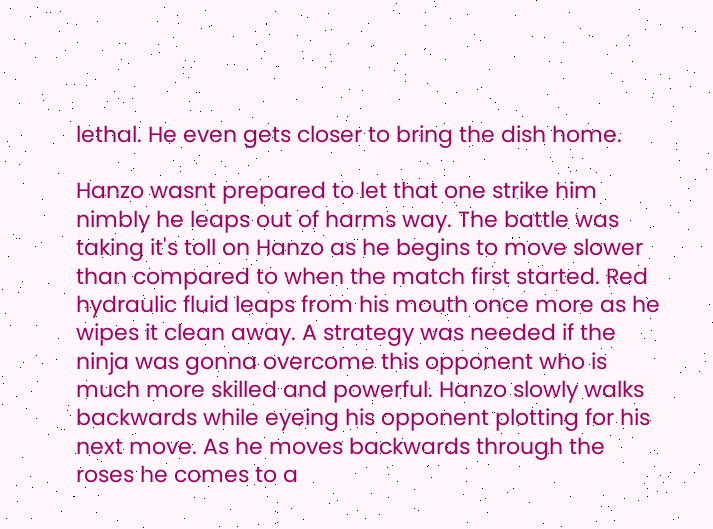lethal. He even gets closer to bring the dish home.

Hanzo wasnt prepared to let that one strike him nimbly he leaps out of harms way. The battle was taking it's toll on Hanzo as he begins to move slower than compared to when the match first started. Red hydraulic fluid leaps from his mouth once more as he wipes it clean away. A strategy was needed if the ninja was gonna overcome this opponent who is much more skilled and powerful. Hanzo slowly walks backwards while eyeing his opponent plotting for his next move. As he moves backwards through the roses he comes to a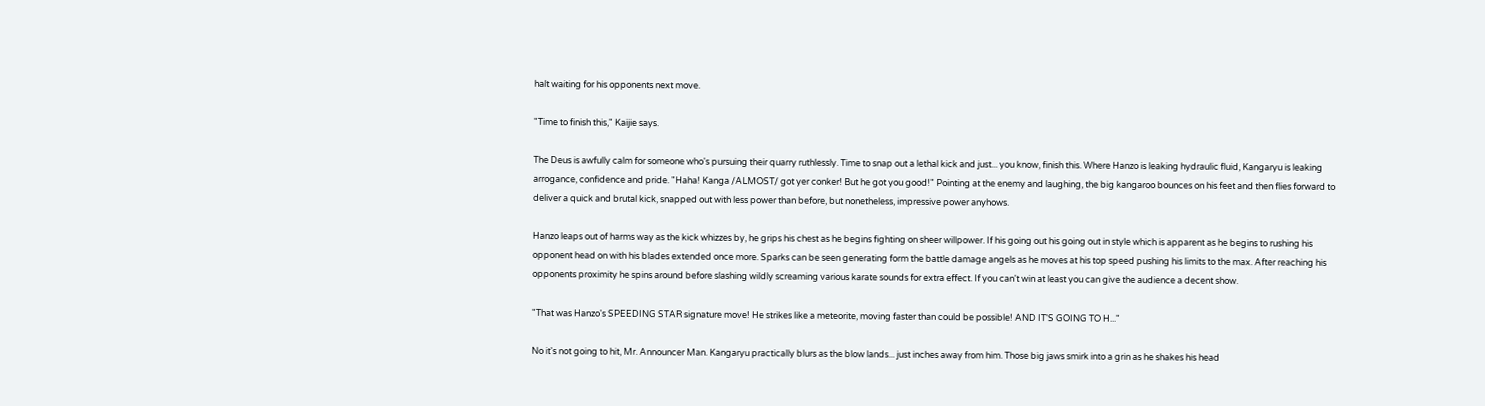halt waiting for his opponents next move.

"Time to finish this," Kaijie says.

The Deus is awfully calm for someone who's pursuing their quarry ruthlessly. Time to snap out a lethal kick and just... you know, finish this. Where Hanzo is leaking hydraulic fluid, Kangaryu is leaking arrogance, confidence and pride. "Haha! Kanga /ALMOST/ got yer conker! But he got you good!" Pointing at the enemy and laughing, the big kangaroo bounces on his feet and then flies forward to deliver a quick and brutal kick, snapped out with less power than before, but nonetheless, impressive power anyhows.

Hanzo leaps out of harms way as the kick whizzes by, he grips his chest as he begins fighting on sheer willpower. If his going out his going out in style which is apparent as he begins to rushing his opponent head on with his blades extended once more. Sparks can be seen generating form the battle damage angels as he moves at his top speed pushing his limits to the max. After reaching his opponents proximity he spins around before slashing wildly screaming various karate sounds for extra effect. If you can't win at least you can give the audience a decent show.

"That was Hanzo's SPEEDING STAR signature move! He strikes like a meteorite, moving faster than could be possible! AND IT'S GOING TO H..."

No it's not going to hit, Mr. Announcer Man. Kangaryu practically blurs as the blow lands... just inches away from him. Those big jaws smirk into a grin as he shakes his head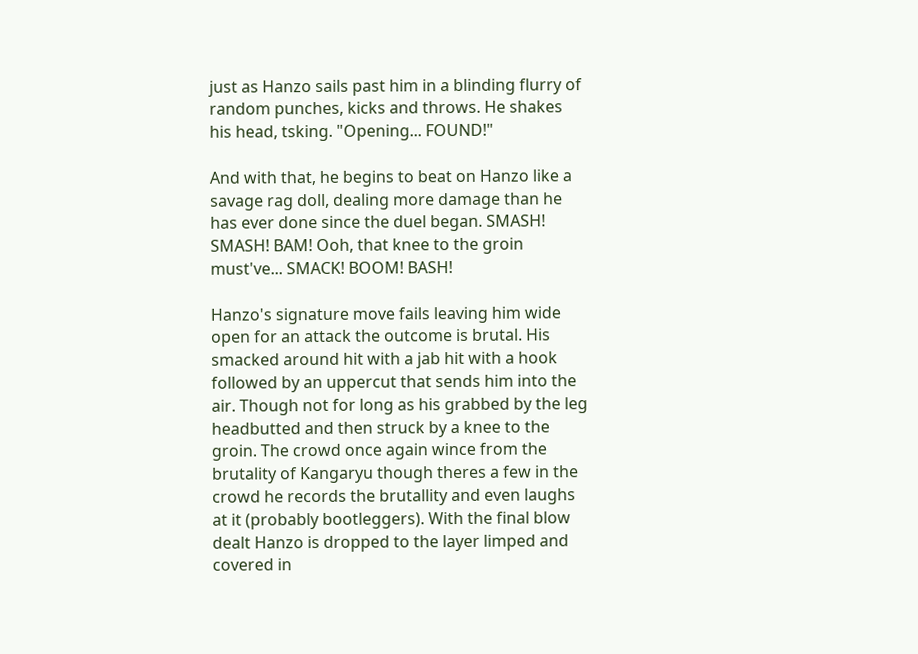just as Hanzo sails past him in a blinding flurry of random punches, kicks and throws. He shakes his head, tsking. "Opening... FOUND!"

And with that, he begins to beat on Hanzo like a savage rag doll, dealing more damage than he has ever done since the duel began. SMASH! SMASH! BAM! Ooh, that knee to the groin must've... SMACK! BOOM! BASH!

Hanzo's signature move fails leaving him wide open for an attack the outcome is brutal. His smacked around hit with a jab hit with a hook followed by an uppercut that sends him into the air. Though not for long as his grabbed by the leg headbutted and then struck by a knee to the groin. The crowd once again wince from the brutality of Kangaryu though theres a few in the crowd he records the brutallity and even laughs at it (probably bootleggers). With the final blow dealt Hanzo is dropped to the layer limped and covered in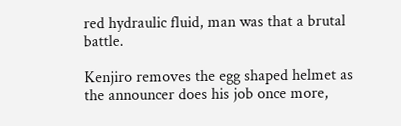red hydraulic fluid, man was that a brutal battle.

Kenjiro removes the egg shaped helmet as the announcer does his job once more,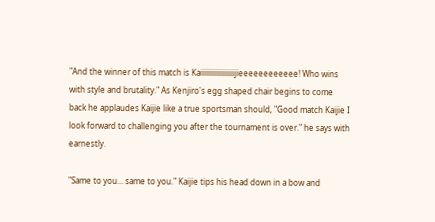"And the winner of this match is Kaiiiiiiiiiiiiiiiiijieeeeeeeeeeee! Who wins with style and brutality." As Kenjiro's egg shaped chair begins to come back he applaudes Kaijie like a true sportsman should, "Good match Kaijie I look forward to challenging you after the tournament is over." he says with earnestly.

"Same to you... same to you." Kaijie tips his head down in a bow and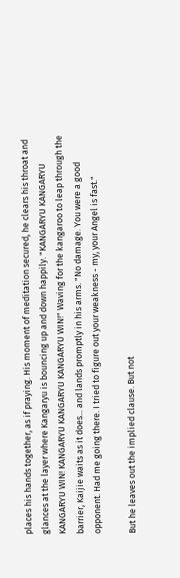places his hands together, as if praying. His moment of meditation secured, he clears his throat and glances at the layer where Kangaryu is bouncing up and down happily. "KANGARYU KANGARYU KANGARYU WIN! KANGARYU KANGARYU KANGARYU WIN!" Waving for the kangaroo to leap through the barrier, Kaijie waits as it does... and lands promptly in his arms. "No damage. You were a good opponent. Had me going there. I tried to figure out your weakness - my, your Angel is fast."

But he leaves out the implied clause. But not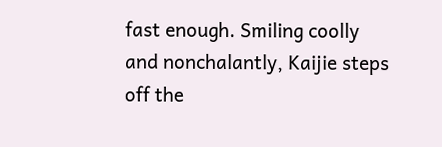fast enough. Smiling coolly and nonchalantly, Kaijie steps off the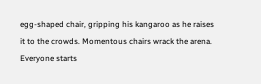egg-shaped chair, gripping his kangaroo as he raises it to the crowds. Momentous chairs wrack the arena. Everyone starts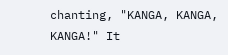chanting, "KANGA, KANGA, KANGA!" It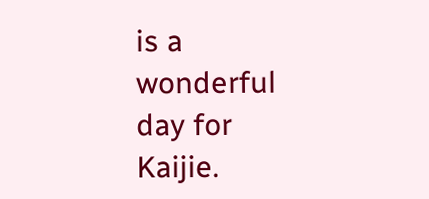is a wonderful day for Kaijie.